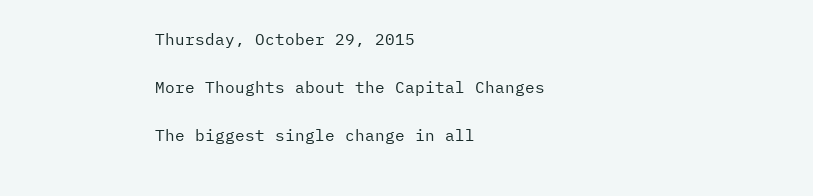Thursday, October 29, 2015

More Thoughts about the Capital Changes

The biggest single change in all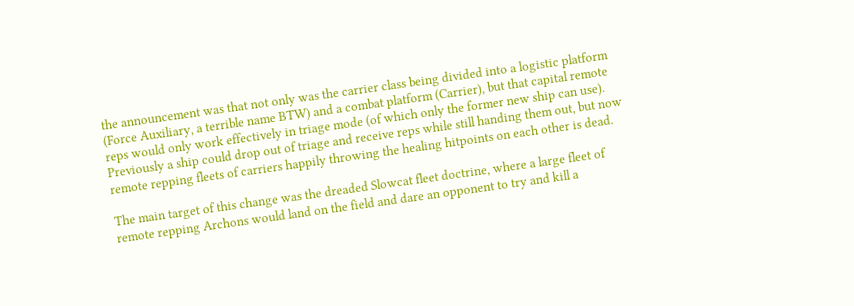the announcement was that not only was the carrier class being divided into a logistic platform (Force Auxiliary, a terrible name BTW) and a combat platform (Carrier), but that capital remote reps would only work effectively in triage mode (of which only the former new ship can use). Previously a ship could drop out of triage and receive reps while still handing them out, but now remote repping fleets of carriers happily throwing the healing hitpoints on each other is dead.

The main target of this change was the dreaded Slowcat fleet doctrine, where a large fleet of remote repping Archons would land on the field and dare an opponent to try and kill a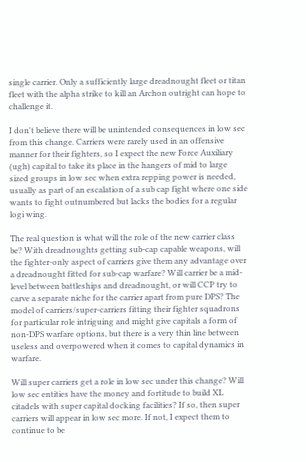single carrier. Only a sufficiently large dreadnought fleet or titan fleet with the alpha strike to kill an Archon outright can hope to challenge it.

I don't believe there will be unintended consequences in low sec from this change. Carriers were rarely used in an offensive manner for their fighters, so I expect the new Force Auxiliary (ugh) capital to take its place in the hangers of mid to large sized groups in low sec when extra repping power is needed, usually as part of an escalation of a sub cap fight where one side wants to fight outnumbered but lacks the bodies for a regular logi wing.

The real question is what will the role of the new carrier class be? With dreadnoughts getting sub-cap capable weapons, will the fighter-only aspect of carriers give them any advantage over a dreadnought fitted for sub-cap warfare? Will carrier be a mid-level between battleships and dreadnought, or will CCP try to carve a separate niche for the carrier apart from pure DPS? The model of carriers/super-carriers fitting their fighter squadrons for particular role intriguing and might give capitals a form of non-DPS warfare options, but there is a very thin line between useless and overpowered when it comes to capital dynamics in warfare.

Will super carriers get a role in low sec under this change? Will low sec entities have the money and fortitude to build XL citadels with super capital docking facilities? If so, then super carriers will appear in low sec more. If not, I expect them to continue to be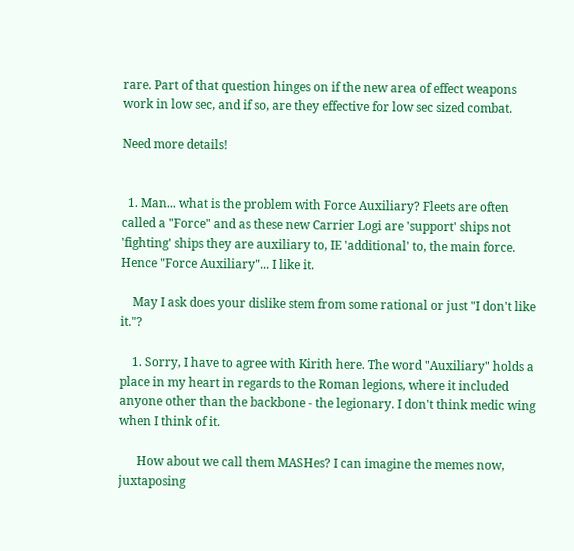rare. Part of that question hinges on if the new area of effect weapons work in low sec, and if so, are they effective for low sec sized combat.

Need more details!


  1. Man... what is the problem with Force Auxiliary? Fleets are often called a "Force" and as these new Carrier Logi are 'support' ships not 'fighting' ships they are auxiliary to, IE 'additional' to, the main force. Hence "Force Auxiliary"... I like it.

    May I ask does your dislike stem from some rational or just "I don't like it."?

    1. Sorry, I have to agree with Kirith here. The word "Auxiliary" holds a place in my heart in regards to the Roman legions, where it included anyone other than the backbone - the legionary. I don't think medic wing when I think of it.

      How about we call them MASHes? I can imagine the memes now, juxtaposing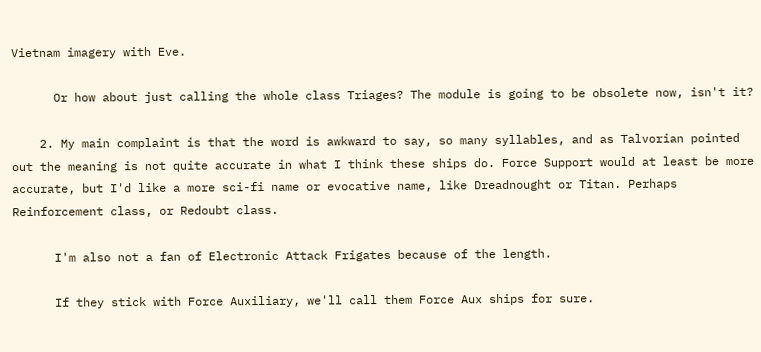Vietnam imagery with Eve.

      Or how about just calling the whole class Triages? The module is going to be obsolete now, isn't it?

    2. My main complaint is that the word is awkward to say, so many syllables, and as Talvorian pointed out the meaning is not quite accurate in what I think these ships do. Force Support would at least be more accurate, but I'd like a more sci-fi name or evocative name, like Dreadnought or Titan. Perhaps Reinforcement class, or Redoubt class.

      I'm also not a fan of Electronic Attack Frigates because of the length.

      If they stick with Force Auxiliary, we'll call them Force Aux ships for sure.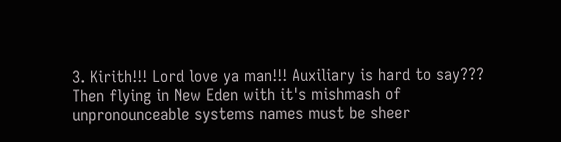3. Kirith!!! Lord love ya man!!! Auxiliary is hard to say??? Then flying in New Eden with it's mishmash of unpronounceable systems names must be sheer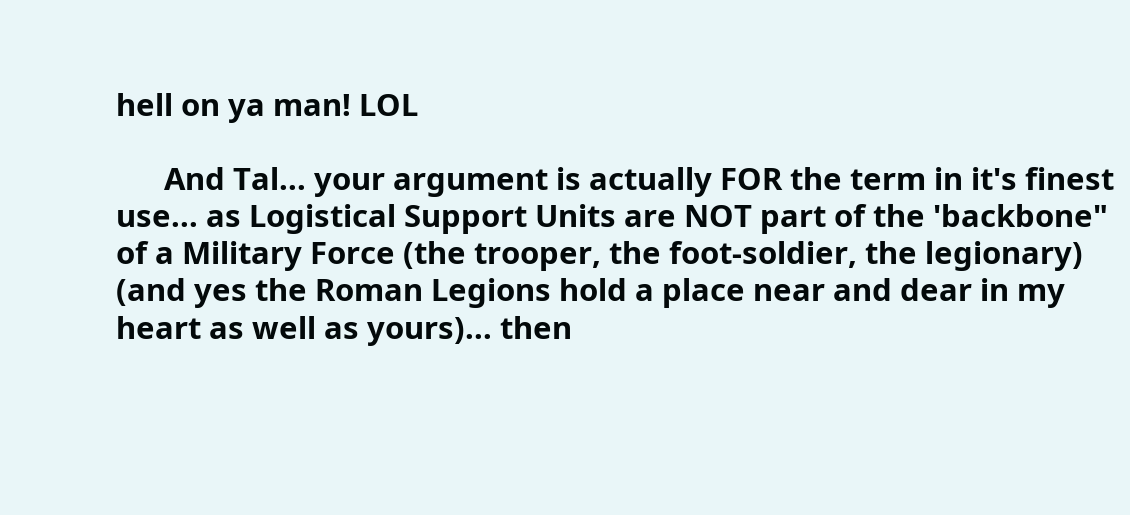hell on ya man! LOL

      And Tal... your argument is actually FOR the term in it's finest use... as Logistical Support Units are NOT part of the 'backbone" of a Military Force (the trooper, the foot-soldier, the legionary) (and yes the Roman Legions hold a place near and dear in my heart as well as yours)... then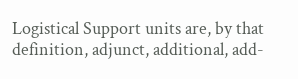Logistical Support units are, by that definition, adjunct, additional, add-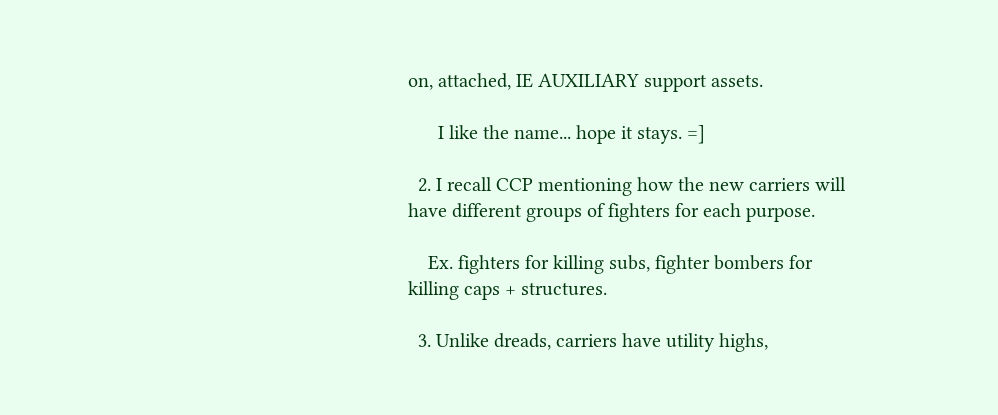on, attached, IE AUXILIARY support assets.

      I like the name... hope it stays. =]

  2. I recall CCP mentioning how the new carriers will have different groups of fighters for each purpose.

    Ex. fighters for killing subs, fighter bombers for killing caps + structures.

  3. Unlike dreads, carriers have utility highs,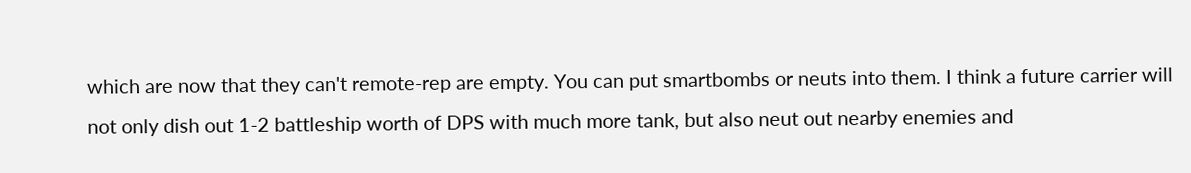which are now that they can't remote-rep are empty. You can put smartbombs or neuts into them. I think a future carrier will not only dish out 1-2 battleship worth of DPS with much more tank, but also neut out nearby enemies and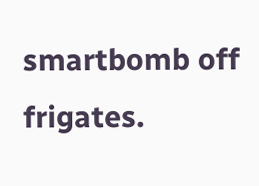smartbomb off frigates.